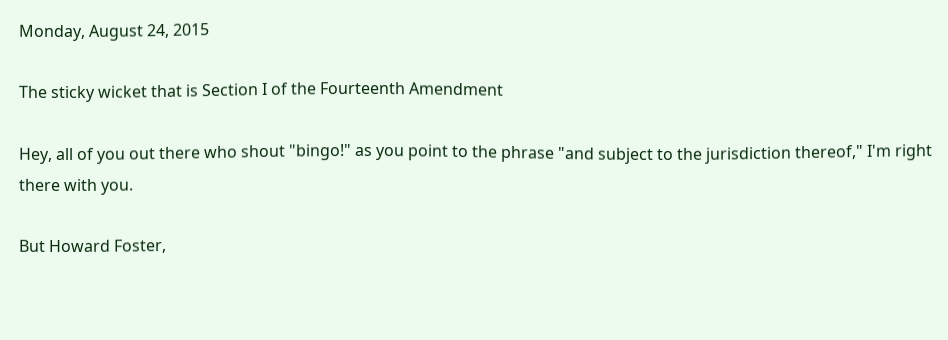Monday, August 24, 2015

The sticky wicket that is Section I of the Fourteenth Amendment

Hey, all of you out there who shout "bingo!" as you point to the phrase "and subject to the jurisdiction thereof," I'm right there with you.

But Howard Foster,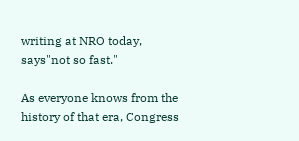writing at NRO today, says"not so fast."

As everyone knows from the history of that era, Congress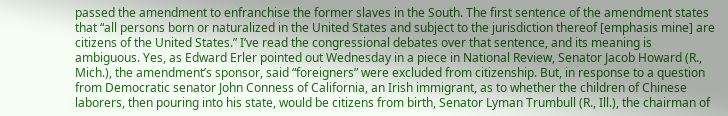passed the amendment to enfranchise the former slaves in the South. The first sentence of the amendment states that “all persons born or naturalized in the United States and subject to the jurisdiction thereof [emphasis mine] are citizens of the United States.” I’ve read the congressional debates over that sentence, and its meaning is ambiguous. Yes, as Edward Erler pointed out Wednesday in a piece in National Review, Senator Jacob Howard (R., Mich.), the amendment’s sponsor, said “foreigners” were excluded from citizenship. But, in response to a question from Democratic senator John Conness of California, an Irish immigrant, as to whether the children of Chinese laborers, then pouring into his state, would be citizens from birth, Senator Lyman Trumbull (R., Ill.), the chairman of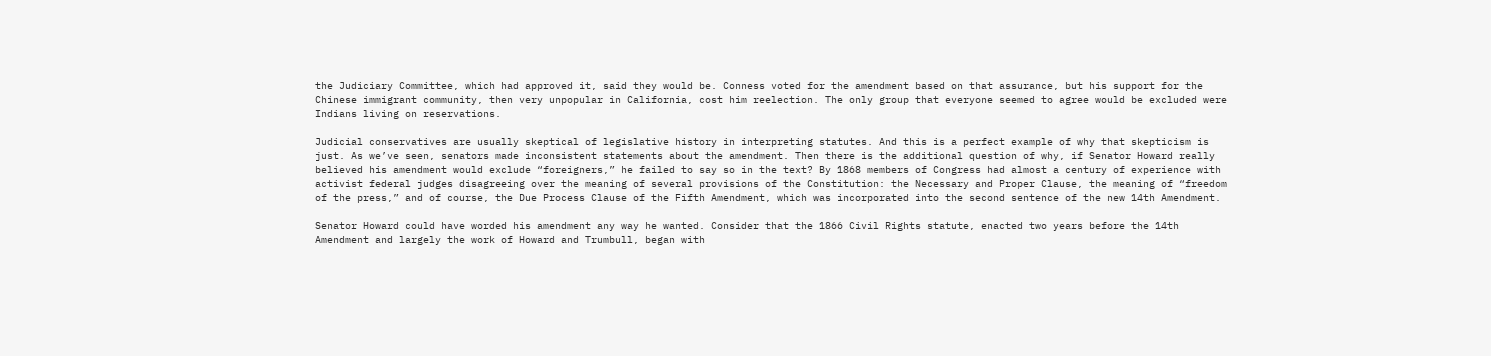the Judiciary Committee, which had approved it, said they would be. Conness voted for the amendment based on that assurance, but his support for the Chinese immigrant community, then very unpopular in California, cost him reelection. The only group that everyone seemed to agree would be excluded were Indians living on reservations.

Judicial conservatives are usually skeptical of legislative history in interpreting statutes. And this is a perfect example of why that skepticism is just. As we’ve seen, senators made inconsistent statements about the amendment. Then there is the additional question of why, if Senator Howard really believed his amendment would exclude “foreigners,” he failed to say so in the text? By 1868 members of Congress had almost a century of experience with activist federal judges disagreeing over the meaning of several provisions of the Constitution: the Necessary and Proper Clause, the meaning of “freedom of the press,” and of course, the Due Process Clause of the Fifth Amendment, which was incorporated into the second sentence of the new 14th Amendment.

Senator Howard could have worded his amendment any way he wanted. Consider that the 1866 Civil Rights statute, enacted two years before the 14th Amendment and largely the work of Howard and Trumbull, began with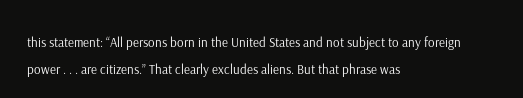this statement: “All persons born in the United States and not subject to any foreign power . . . are citizens.” That clearly excludes aliens. But that phrase was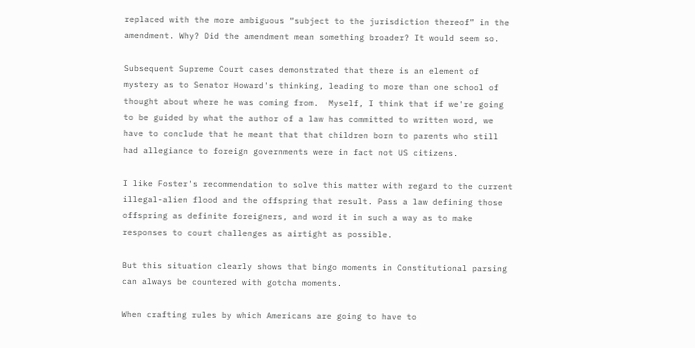replaced with the more ambiguous “subject to the jurisdiction thereof” in the amendment. Why? Did the amendment mean something broader? It would seem so.

Subsequent Supreme Court cases demonstrated that there is an element of mystery as to Senator Howard's thinking, leading to more than one school of thought about where he was coming from.  Myself, I think that if we're going to be guided by what the author of a law has committed to written word, we have to conclude that he meant that that children born to parents who still had allegiance to foreign governments were in fact not US citizens.

I like Foster's recommendation to solve this matter with regard to the current illegal-alien flood and the offspring that result. Pass a law defining those offspring as definite foreigners, and word it in such a way as to make responses to court challenges as airtight as possible.

But this situation clearly shows that bingo moments in Constitutional parsing can always be countered with gotcha moments.

When crafting rules by which Americans are going to have to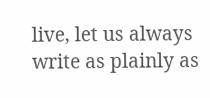live, let us always write as plainly as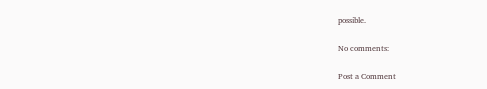possible.

No comments:

Post a Comment